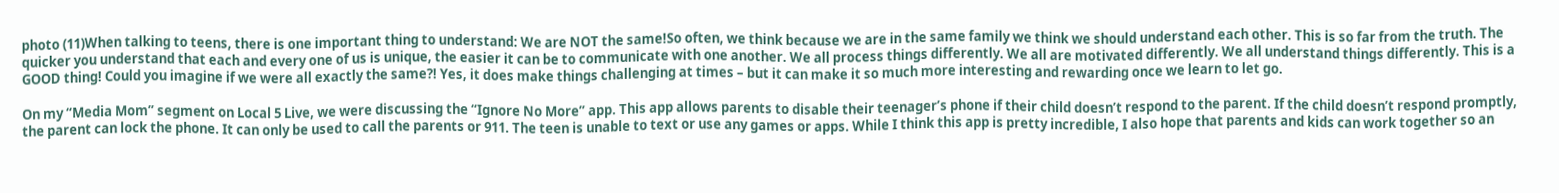photo (11)When talking to teens, there is one important thing to understand: We are NOT the same!So often, we think because we are in the same family we think we should understand each other. This is so far from the truth. The quicker you understand that each and every one of us is unique, the easier it can be to communicate with one another. We all process things differently. We all are motivated differently. We all understand things differently. This is a GOOD thing! Could you imagine if we were all exactly the same?! Yes, it does make things challenging at times – but it can make it so much more interesting and rewarding once we learn to let go.

On my “Media Mom” segment on Local 5 Live, we were discussing the “Ignore No More” app. This app allows parents to disable their teenager’s phone if their child doesn’t respond to the parent. If the child doesn’t respond promptly, the parent can lock the phone. It can only be used to call the parents or 911. The teen is unable to text or use any games or apps. While I think this app is pretty incredible, I also hope that parents and kids can work together so an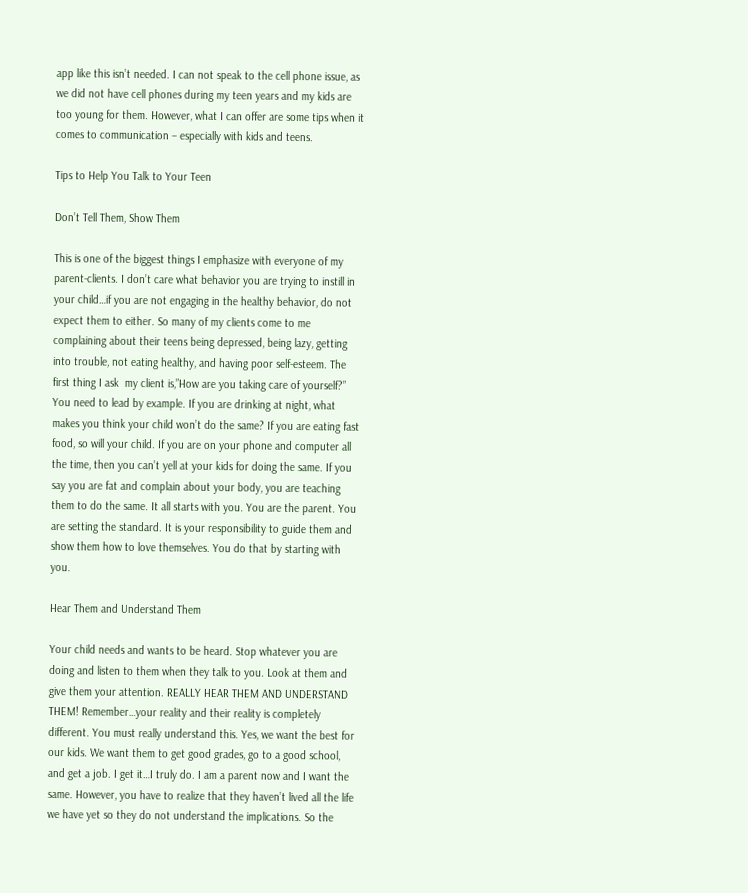app like this isn’t needed. I can not speak to the cell phone issue, as we did not have cell phones during my teen years and my kids are too young for them. However, what I can offer are some tips when it comes to communication – especially with kids and teens.

Tips to Help You Talk to Your Teen

Don’t Tell Them, Show Them

This is one of the biggest things I emphasize with everyone of my parent-clients. I don’t care what behavior you are trying to instill in your child…if you are not engaging in the healthy behavior, do not expect them to either. So many of my clients come to me complaining about their teens being depressed, being lazy, getting into trouble, not eating healthy, and having poor self-esteem. The first thing I ask  my client is,”How are you taking care of yourself?” You need to lead by example. If you are drinking at night, what makes you think your child won’t do the same? If you are eating fast food, so will your child. If you are on your phone and computer all the time, then you can’t yell at your kids for doing the same. If you say you are fat and complain about your body, you are teaching them to do the same. It all starts with you. You are the parent. You are setting the standard. It is your responsibility to guide them and show them how to love themselves. You do that by starting with you.

Hear Them and Understand Them

Your child needs and wants to be heard. Stop whatever you are doing and listen to them when they talk to you. Look at them and give them your attention. REALLY HEAR THEM AND UNDERSTAND THEM! Remember…your reality and their reality is completely different. You must really understand this. Yes, we want the best for our kids. We want them to get good grades, go to a good school, and get a job. I get it…I truly do. I am a parent now and I want the same. However, you have to realize that they haven’t lived all the life we have yet so they do not understand the implications. So the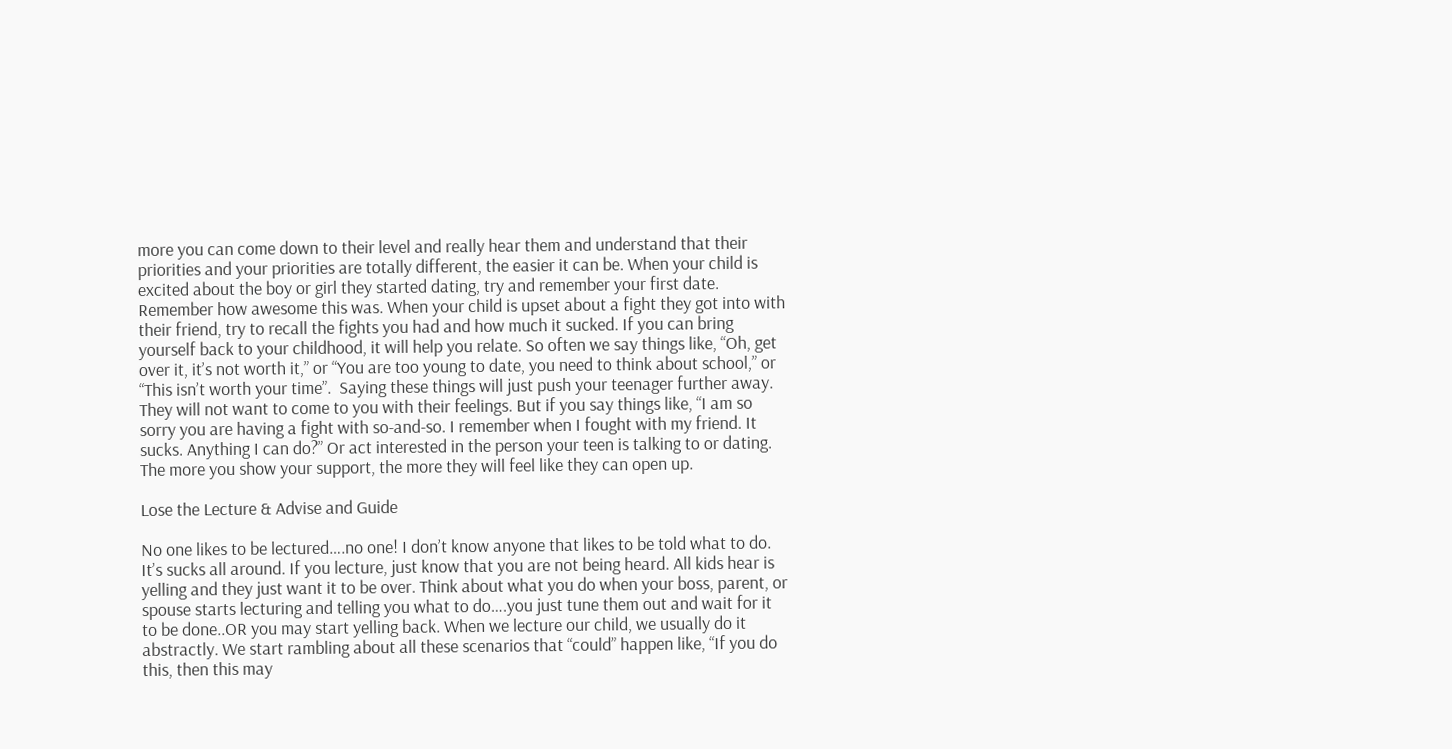more you can come down to their level and really hear them and understand that their priorities and your priorities are totally different, the easier it can be. When your child is excited about the boy or girl they started dating, try and remember your first date. Remember how awesome this was. When your child is upset about a fight they got into with their friend, try to recall the fights you had and how much it sucked. If you can bring yourself back to your childhood, it will help you relate. So often we say things like, “Oh, get over it, it’s not worth it,” or “You are too young to date, you need to think about school,” or “This isn’t worth your time”.  Saying these things will just push your teenager further away. They will not want to come to you with their feelings. But if you say things like, “I am so sorry you are having a fight with so-and-so. I remember when I fought with my friend. It sucks. Anything I can do?” Or act interested in the person your teen is talking to or dating. The more you show your support, the more they will feel like they can open up.

Lose the Lecture & Advise and Guide

No one likes to be lectured….no one! I don’t know anyone that likes to be told what to do. It’s sucks all around. If you lecture, just know that you are not being heard. All kids hear is yelling and they just want it to be over. Think about what you do when your boss, parent, or spouse starts lecturing and telling you what to do….you just tune them out and wait for it to be done..OR you may start yelling back. When we lecture our child, we usually do it abstractly. We start rambling about all these scenarios that “could” happen like, “If you do this, then this may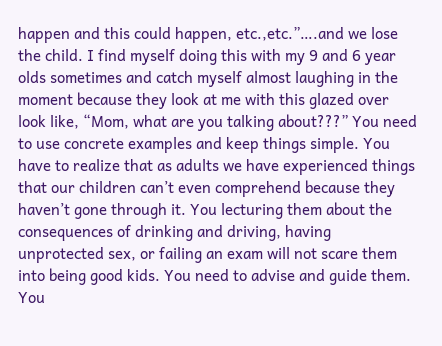happen and this could happen, etc.,etc.”….and we lose the child. I find myself doing this with my 9 and 6 year olds sometimes and catch myself almost laughing in the moment because they look at me with this glazed over look like, “Mom, what are you talking about???” You need to use concrete examples and keep things simple. You have to realize that as adults we have experienced things that our children can’t even comprehend because they haven’t gone through it. You lecturing them about the consequences of drinking and driving, having unprotected sex, or failing an exam will not scare them into being good kids. You need to advise and guide them. You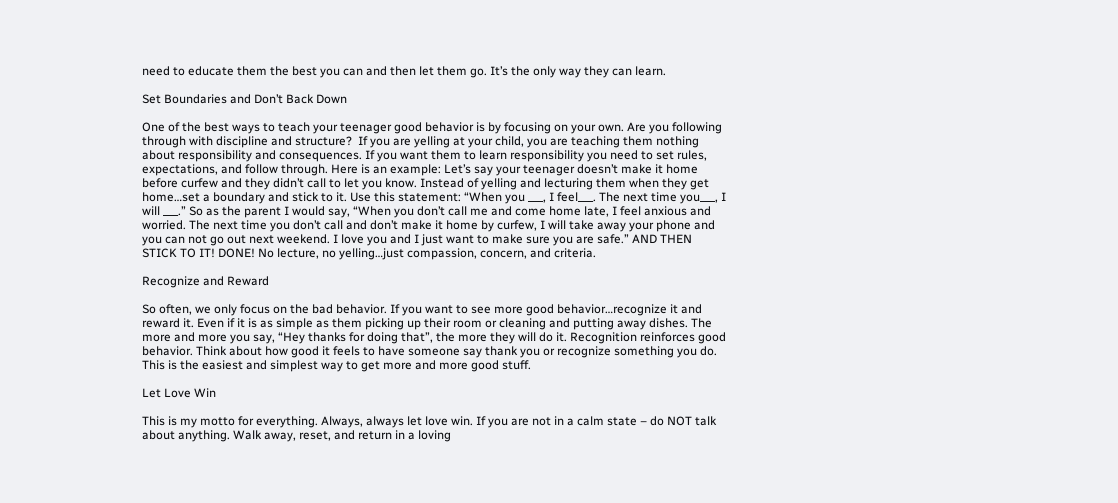need to educate them the best you can and then let them go. It’s the only way they can learn.

Set Boundaries and Don’t Back Down

One of the best ways to teach your teenager good behavior is by focusing on your own. Are you following through with discipline and structure?  If you are yelling at your child, you are teaching them nothing about responsibility and consequences. If you want them to learn responsibility you need to set rules, expectations, and follow through. Here is an example: Let’s say your teenager doesn’t make it home before curfew and they didn’t call to let you know. Instead of yelling and lecturing them when they get home…set a boundary and stick to it. Use this statement: “When you ___, I feel___. The next time you___, I will ___.” So as the parent I would say, “When you don’t call me and come home late, I feel anxious and worried. The next time you don’t call and don’t make it home by curfew, I will take away your phone and you can not go out next weekend. I love you and I just want to make sure you are safe.” AND THEN STICK TO IT! DONE! No lecture, no yelling…just compassion, concern, and criteria.

Recognize and Reward

So often, we only focus on the bad behavior. If you want to see more good behavior…recognize it and reward it. Even if it is as simple as them picking up their room or cleaning and putting away dishes. The more and more you say, “Hey thanks for doing that”, the more they will do it. Recognition reinforces good behavior. Think about how good it feels to have someone say thank you or recognize something you do. This is the easiest and simplest way to get more and more good stuff.

Let Love Win

This is my motto for everything. Always, always let love win. If you are not in a calm state – do NOT talk about anything. Walk away, reset, and return in a loving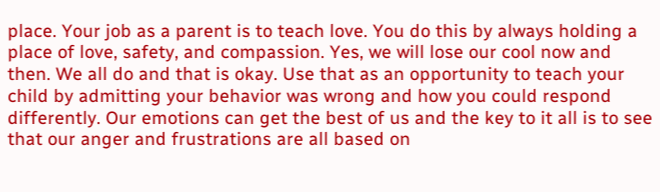place. Your job as a parent is to teach love. You do this by always holding a place of love, safety, and compassion. Yes, we will lose our cool now and then. We all do and that is okay. Use that as an opportunity to teach your child by admitting your behavior was wrong and how you could respond differently. Our emotions can get the best of us and the key to it all is to see that our anger and frustrations are all based on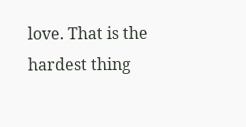love. That is the hardest thing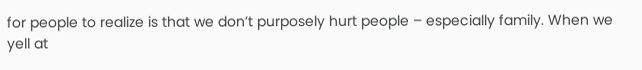for people to realize is that we don’t purposely hurt people – especially family. When we yell at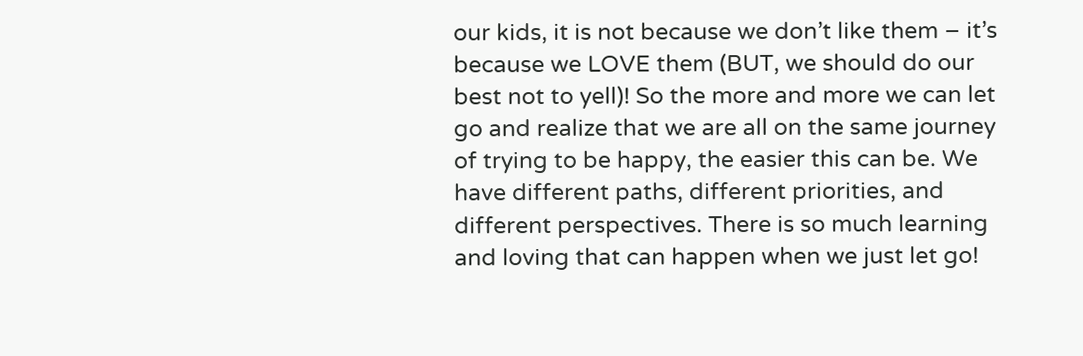our kids, it is not because we don’t like them – it’s because we LOVE them (BUT, we should do our best not to yell)! So the more and more we can let go and realize that we are all on the same journey of trying to be happy, the easier this can be. We have different paths, different priorities, and different perspectives. There is so much learning and loving that can happen when we just let go!